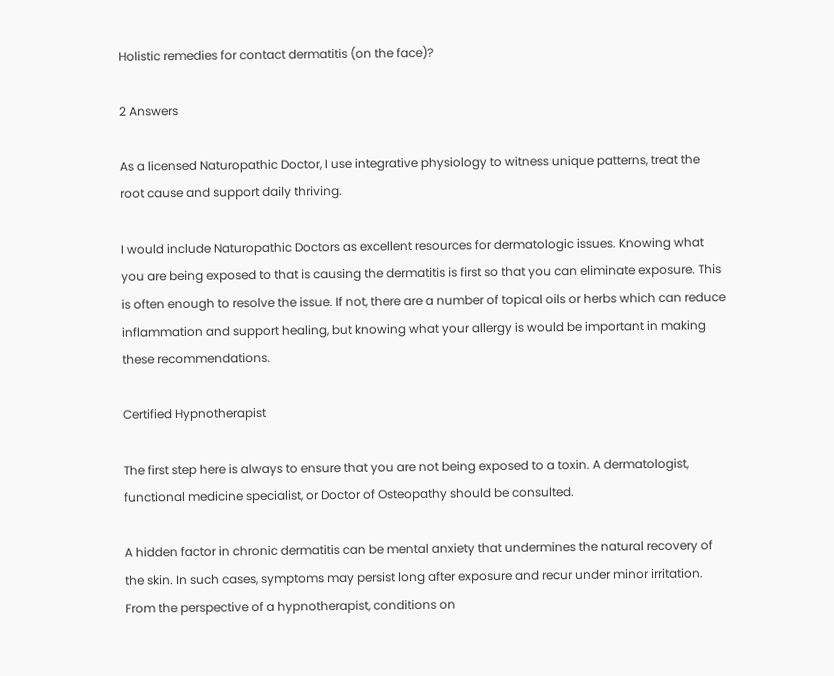Holistic remedies for contact dermatitis (on the face)?

2 Answers

As a licensed Naturopathic Doctor, I use integrative physiology to witness unique patterns, treat the root cause and support daily thriving.

I would include Naturopathic Doctors as excellent resources for dermatologic issues. Knowing what you are being exposed to that is causing the dermatitis is first so that you can eliminate exposure. This is often enough to resolve the issue. If not, there are a number of topical oils or herbs which can reduce inflammation and support healing, but knowing what your allergy is would be important in making these recommendations.

Certified Hypnotherapist

The first step here is always to ensure that you are not being exposed to a toxin. A dermatologist, functional medicine specialist, or Doctor of Osteopathy should be consulted.

A hidden factor in chronic dermatitis can be mental anxiety that undermines the natural recovery of the skin. In such cases, symptoms may persist long after exposure and recur under minor irritation. From the perspective of a hypnotherapist, conditions on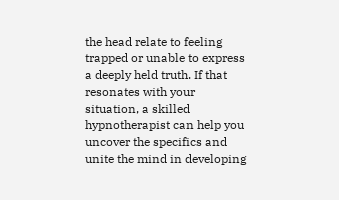the head relate to feeling trapped or unable to express a deeply held truth. If that resonates with your situation, a skilled hypnotherapist can help you uncover the specifics and unite the mind in developing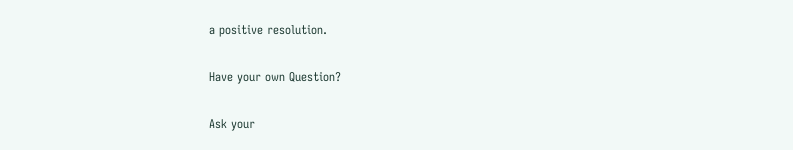a positive resolution.

Have your own Question?

Ask your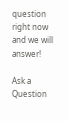question right now and we will answer!

Ask a Question